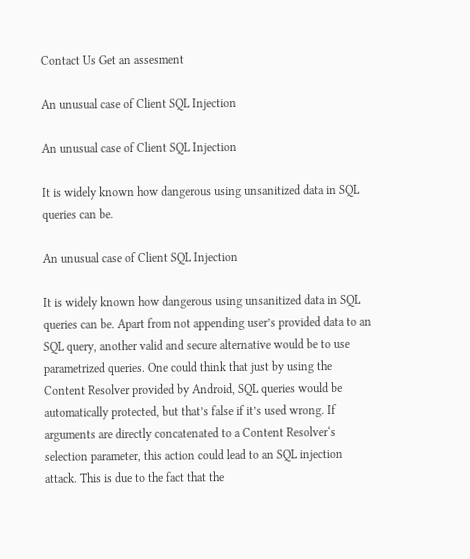Contact Us Get an assesment

An unusual case of Client SQL Injection

An unusual case of Client SQL Injection

It is widely known how dangerous using unsanitized data in SQL queries can be.

An unusual case of Client SQL Injection

It is widely known how dangerous using unsanitized data in SQL queries can be. Apart from not appending user’s provided data to an SQL query, another valid and secure alternative would be to use parametrized queries. One could think that just by using the Content Resolver provided by Android, SQL queries would be automatically protected, but that’s false if it’s used wrong. If arguments are directly concatenated to a Content Resolver‘s selection parameter, this action could lead to an SQL injection attack. This is due to the fact that the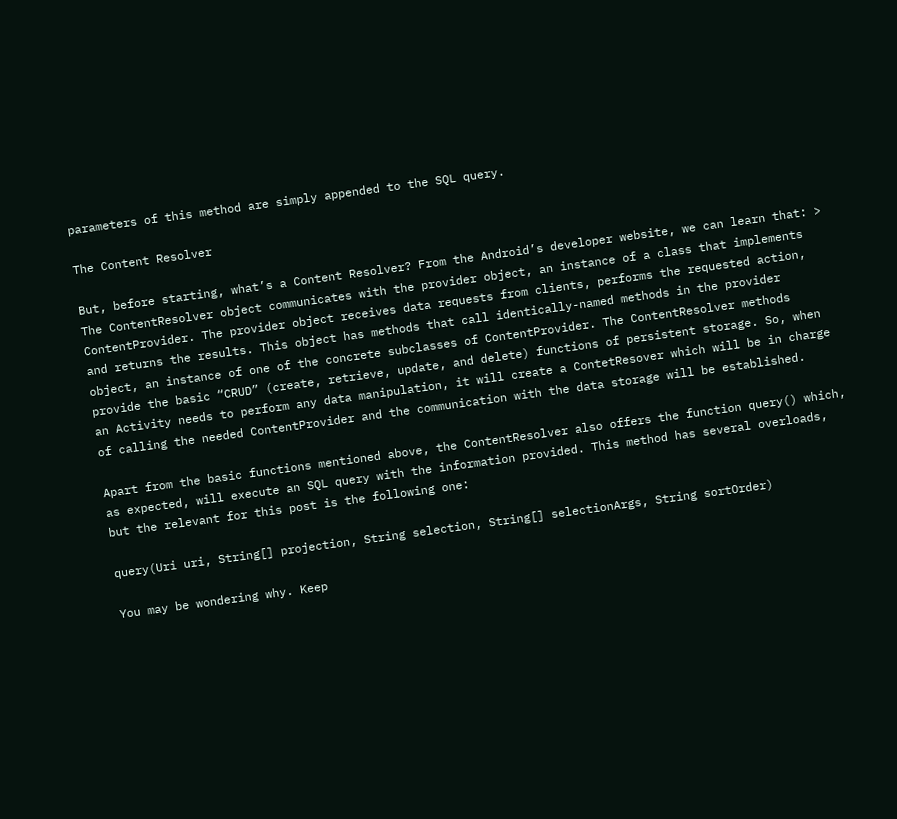parameters of this method are simply appended to the SQL query.

The Content Resolver

But, before starting, what’s a Content Resolver? From the Android’s developer website, we can learn that: > The ContentResolver object communicates with the provider object, an instance of a class that implements ContentProvider. The provider object receives data requests from clients, performs the requested action, and returns the results. This object has methods that call identically-named methods in the provider object, an instance of one of the concrete subclasses of ContentProvider. The ContentResolver methods provide the basic “CRUD” (create, retrieve, update, and delete) functions of persistent storage. So, when an Activity needs to perform any data manipulation, it will create a ContetResover which will be in charge of calling the needed ContentProvider and the communication with the data storage will be established.

Apart from the basic functions mentioned above, the ContentResolver also offers the function query() which, as expected, will execute an SQL query with the information provided. This method has several overloads, but the relevant for this post is the following one:

query(Uri uri, String[] projection, String selection, String[] selectionArgs, String sortOrder)

You may be wondering why. Keep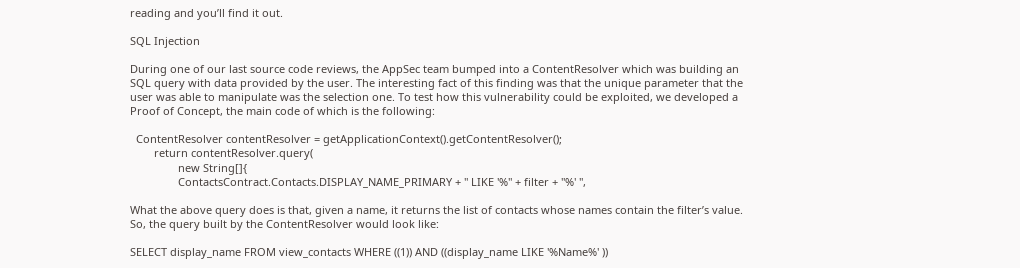reading and you’ll find it out.

SQL Injection

During one of our last source code reviews, the AppSec team bumped into a ContentResolver which was building an SQL query with data provided by the user. The interesting fact of this finding was that the unique parameter that the user was able to manipulate was the selection one. To test how this vulnerability could be exploited, we developed a Proof of Concept, the main code of which is the following:

  ContentResolver contentResolver = getApplicationContext().getContentResolver();
        return contentResolver.query(
                new String[]{
                ContactsContract.Contacts.DISPLAY_NAME_PRIMARY + " LIKE '%" + filter + "%' ",

What the above query does is that, given a name, it returns the list of contacts whose names contain the filter’s value. So, the query built by the ContentResolver would look like:

SELECT display_name FROM view_contacts WHERE ((1)) AND ((display_name LIKE '%Name%' ))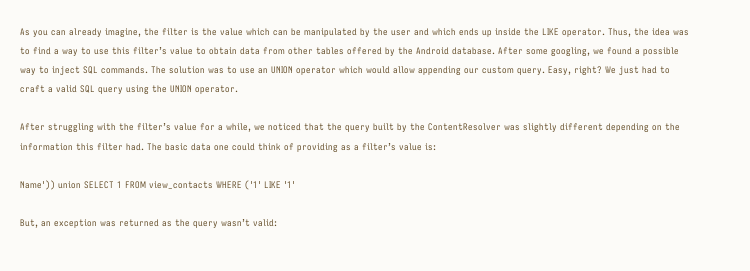As you can already imagine, the filter is the value which can be manipulated by the user and which ends up inside the LIKE operator. Thus, the idea was to find a way to use this filter’s value to obtain data from other tables offered by the Android database. After some googling, we found a possible way to inject SQL commands. The solution was to use an UNION operator which would allow appending our custom query. Easy, right? We just had to craft a valid SQL query using the UNION operator.

After struggling with the filter’s value for a while, we noticed that the query built by the ContentResolver was slightly different depending on the information this filter had. The basic data one could think of providing as a filter’s value is:

Name')) union SELECT 1 FROM view_contacts WHERE ('1' LIKE '1'

But, an exception was returned as the query wasn’t valid: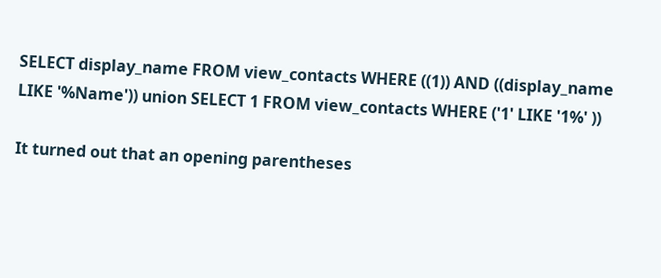SELECT display_name FROM view_contacts WHERE ((1)) AND ((display_name LIKE '%Name')) union SELECT 1 FROM view_contacts WHERE ('1' LIKE '1%' ))

It turned out that an opening parentheses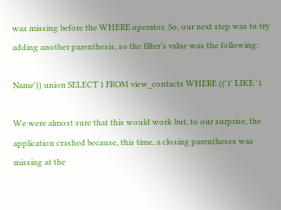was missing before the WHERE operator. So, our next step was to try adding another parenthesis, so the filter’s value was the following:

Name')) union SELECT 1 FROM view_contacts WHERE (('1' LIKE '1

We were almost sure that this would work but, to our surprise, the application crashed because, this time, a closing parentheses was missing at the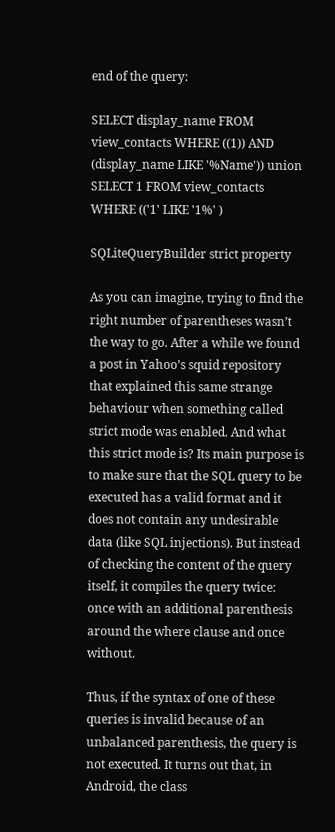end of the query:

SELECT display_name FROM view_contacts WHERE ((1)) AND (display_name LIKE '%Name')) union SELECT 1 FROM view_contacts WHERE (('1' LIKE '1%' )

SQLiteQueryBuilder strict property

As you can imagine, trying to find the right number of parentheses wasn’t the way to go. After a while we found a post in Yahoo’s squid repository that explained this same strange behaviour when something called strict mode was enabled. And what this strict mode is? Its main purpose is to make sure that the SQL query to be executed has a valid format and it does not contain any undesirable data (like SQL injections). But instead of checking the content of the query itself, it compiles the query twice: once with an additional parenthesis around the where clause and once without.

Thus, if the syntax of one of these queries is invalid because of an unbalanced parenthesis, the query is not executed. It turns out that, in Android, the class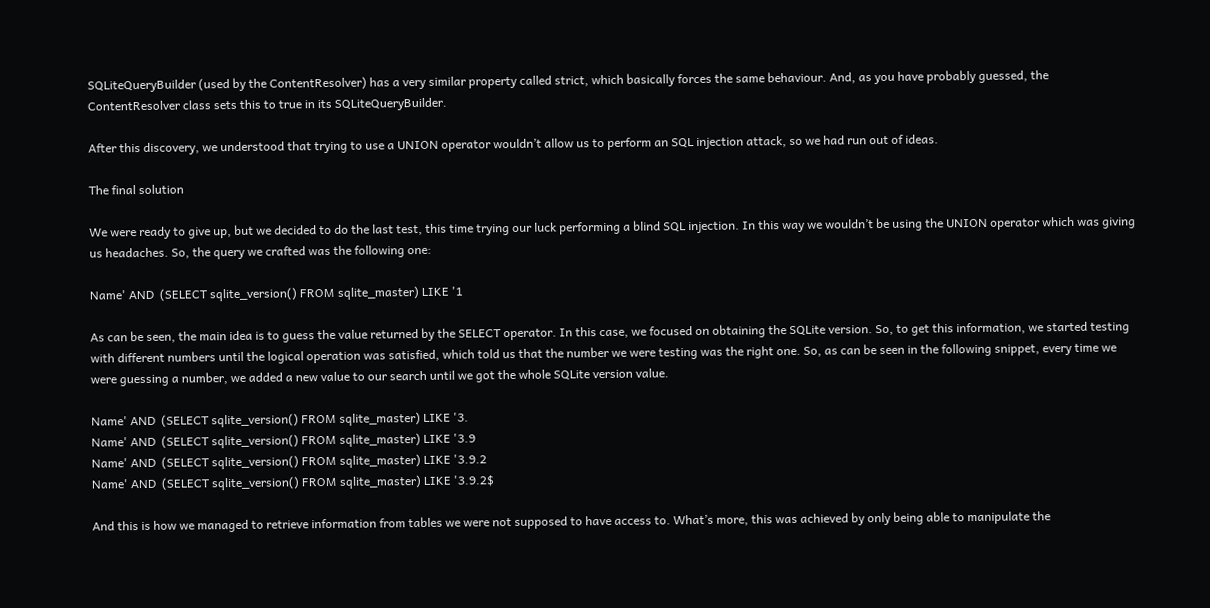SQLiteQueryBuilder (used by the ContentResolver) has a very similar property called strict, which basically forces the same behaviour. And, as you have probably guessed, the ContentResolver class sets this to true in its SQLiteQueryBuilder.

After this discovery, we understood that trying to use a UNION operator wouldn’t allow us to perform an SQL injection attack, so we had run out of ideas.

The final solution

We were ready to give up, but we decided to do the last test, this time trying our luck performing a blind SQL injection. In this way we wouldn’t be using the UNION operator which was giving us headaches. So, the query we crafted was the following one:

Name' AND  (SELECT sqlite_version() FROM sqlite_master) LIKE '1

As can be seen, the main idea is to guess the value returned by the SELECT operator. In this case, we focused on obtaining the SQLite version. So, to get this information, we started testing with different numbers until the logical operation was satisfied, which told us that the number we were testing was the right one. So, as can be seen in the following snippet, every time we were guessing a number, we added a new value to our search until we got the whole SQLite version value.

Name' AND  (SELECT sqlite_version() FROM sqlite_master) LIKE '3.
Name' AND  (SELECT sqlite_version() FROM sqlite_master) LIKE '3.9
Name' AND  (SELECT sqlite_version() FROM sqlite_master) LIKE '3.9.2
Name' AND  (SELECT sqlite_version() FROM sqlite_master) LIKE '3.9.2$

And this is how we managed to retrieve information from tables we were not supposed to have access to. What’s more, this was achieved by only being able to manipulate the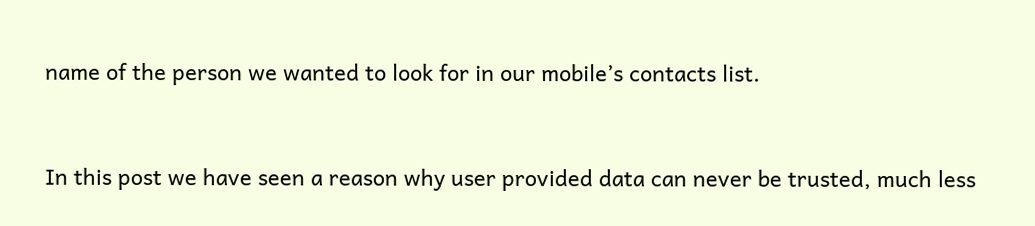name of the person we wanted to look for in our mobile’s contacts list.


In this post we have seen a reason why user provided data can never be trusted, much less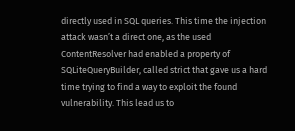directly used in SQL queries. This time the injection attack wasn’t a direct one, as the used ContentResolver had enabled a property of SQLiteQueryBuilder, called strict that gave us a hard time trying to find a way to exploit the found vulnerability. This lead us to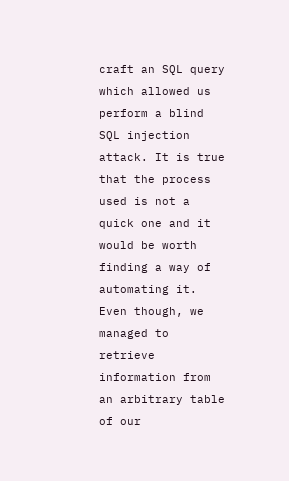craft an SQL query which allowed us perform a blind SQL injection attack. It is true that the process used is not a quick one and it would be worth finding a way of automating it. Even though, we managed to retrieve information from an arbitrary table of our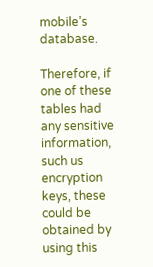mobile’s database.

Therefore, if one of these tables had any sensitive information, such us encryption keys, these could be obtained by using this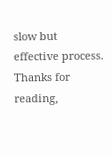slow but effective process. Thanks for reading,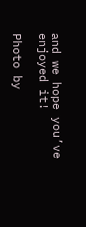and we hope you’ve enjoyed it!

Photo by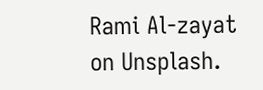Rami Al-zayat on Unsplash.